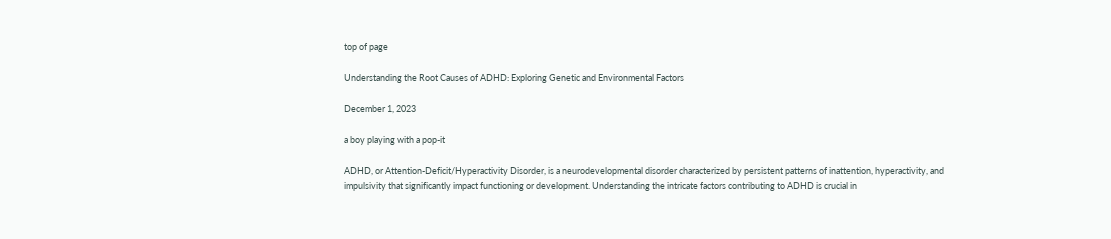top of page

Understanding the Root Causes of ADHD: Exploring Genetic and Environmental Factors

December 1, 2023

a boy playing with a pop-it

ADHD, or Attention-Deficit/Hyperactivity Disorder, is a neurodevelopmental disorder characterized by persistent patterns of inattention, hyperactivity, and impulsivity that significantly impact functioning or development. Understanding the intricate factors contributing to ADHD is crucial in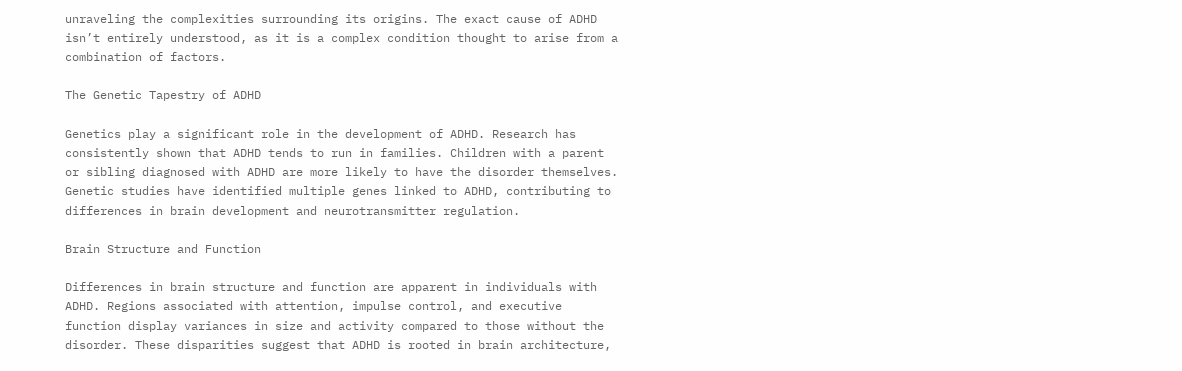unraveling the complexities surrounding its origins. The exact cause of ADHD isn’t entirely understood, as it is a complex condition thought to arise from a combination of factors.

The Genetic Tapestry of ADHD

Genetics play a significant role in the development of ADHD. Research has consistently shown that ADHD tends to run in families. Children with a parent or sibling diagnosed with ADHD are more likely to have the disorder themselves. Genetic studies have identified multiple genes linked to ADHD, contributing to differences in brain development and neurotransmitter regulation.

Brain Structure and Function

Differences in brain structure and function are apparent in individuals with ADHD. Regions associated with attention, impulse control, and executive function display variances in size and activity compared to those without the disorder. These disparities suggest that ADHD is rooted in brain architecture,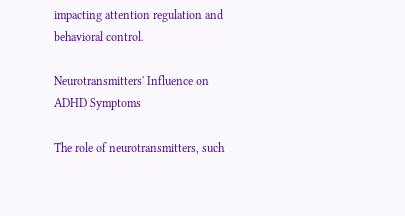impacting attention regulation and behavioral control.

Neurotransmitters' Influence on ADHD Symptoms

The role of neurotransmitters, such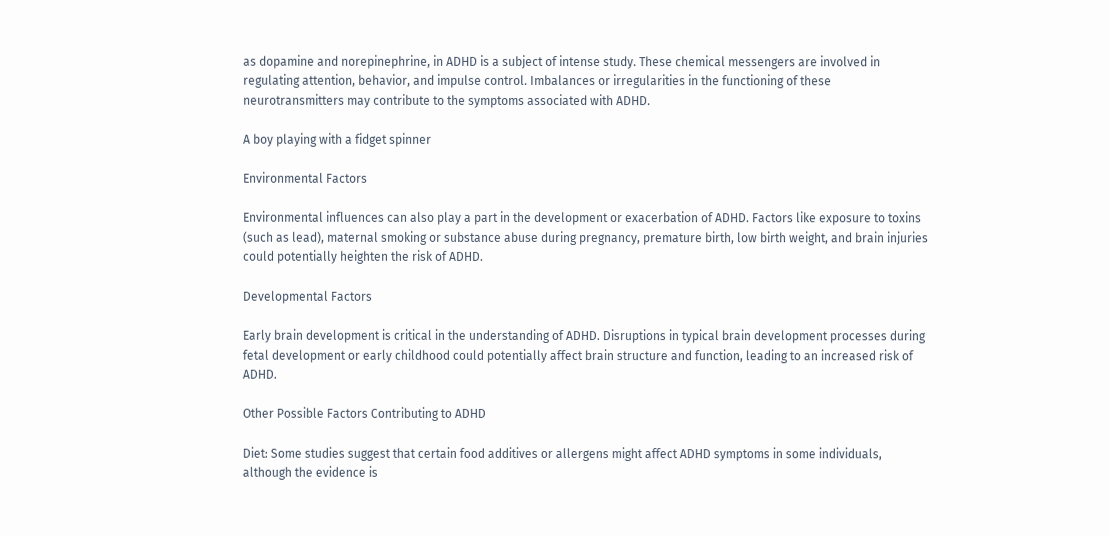as dopamine and norepinephrine, in ADHD is a subject of intense study. These chemical messengers are involved in regulating attention, behavior, and impulse control. Imbalances or irregularities in the functioning of these neurotransmitters may contribute to the symptoms associated with ADHD.

A boy playing with a fidget spinner

Environmental Factors

Environmental influences can also play a part in the development or exacerbation of ADHD. Factors like exposure to toxins (such as lead), maternal smoking or substance abuse during pregnancy, premature birth, low birth weight, and brain injuries could potentially heighten the risk of ADHD.

Developmental Factors

Early brain development is critical in the understanding of ADHD. Disruptions in typical brain development processes during fetal development or early childhood could potentially affect brain structure and function, leading to an increased risk of ADHD.

Other Possible Factors Contributing to ADHD

Diet: Some studies suggest that certain food additives or allergens might affect ADHD symptoms in some individuals, although the evidence is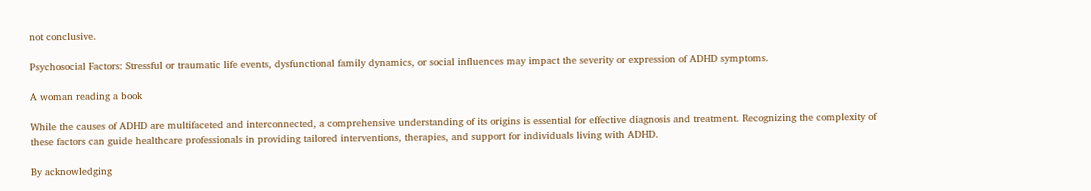not conclusive.

Psychosocial Factors: Stressful or traumatic life events, dysfunctional family dynamics, or social influences may impact the severity or expression of ADHD symptoms.

A woman reading a book

While the causes of ADHD are multifaceted and interconnected, a comprehensive understanding of its origins is essential for effective diagnosis and treatment. Recognizing the complexity of these factors can guide healthcare professionals in providing tailored interventions, therapies, and support for individuals living with ADHD.

By acknowledging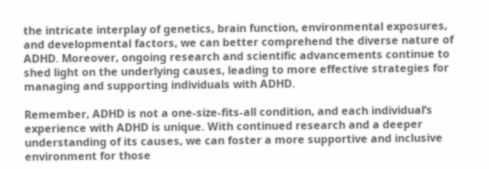the intricate interplay of genetics, brain function, environmental exposures, and developmental factors, we can better comprehend the diverse nature of ADHD. Moreover, ongoing research and scientific advancements continue to shed light on the underlying causes, leading to more effective strategies for managing and supporting individuals with ADHD.

Remember, ADHD is not a one-size-fits-all condition, and each individual’s experience with ADHD is unique. With continued research and a deeper understanding of its causes, we can foster a more supportive and inclusive environment for those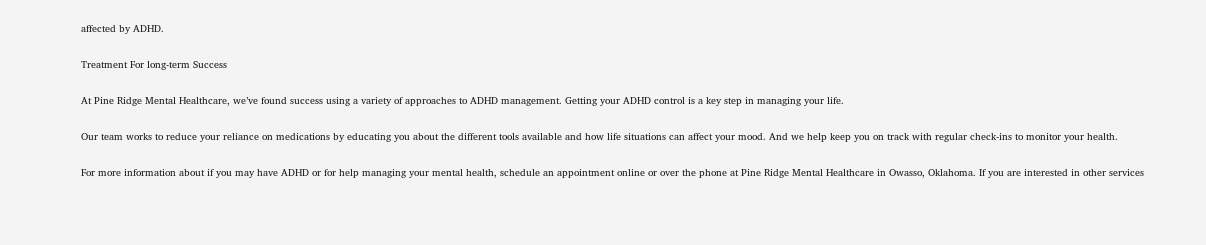affected by ADHD.

Treatment For long-term Success

At Pine Ridge Mental Healthcare, we’ve found success using a variety of approaches to ADHD management. Getting your ADHD control is a key step in managing your life.

Our team works to reduce your reliance on medications by educating you about the different tools available and how life situations can affect your mood. And we help keep you on track with regular check-ins to monitor your health.

For more information about if you may have ADHD or for help managing your mental health, schedule an appointment online or over the phone at Pine Ridge Mental Healthcare in Owasso, Oklahoma. If you are interested in other services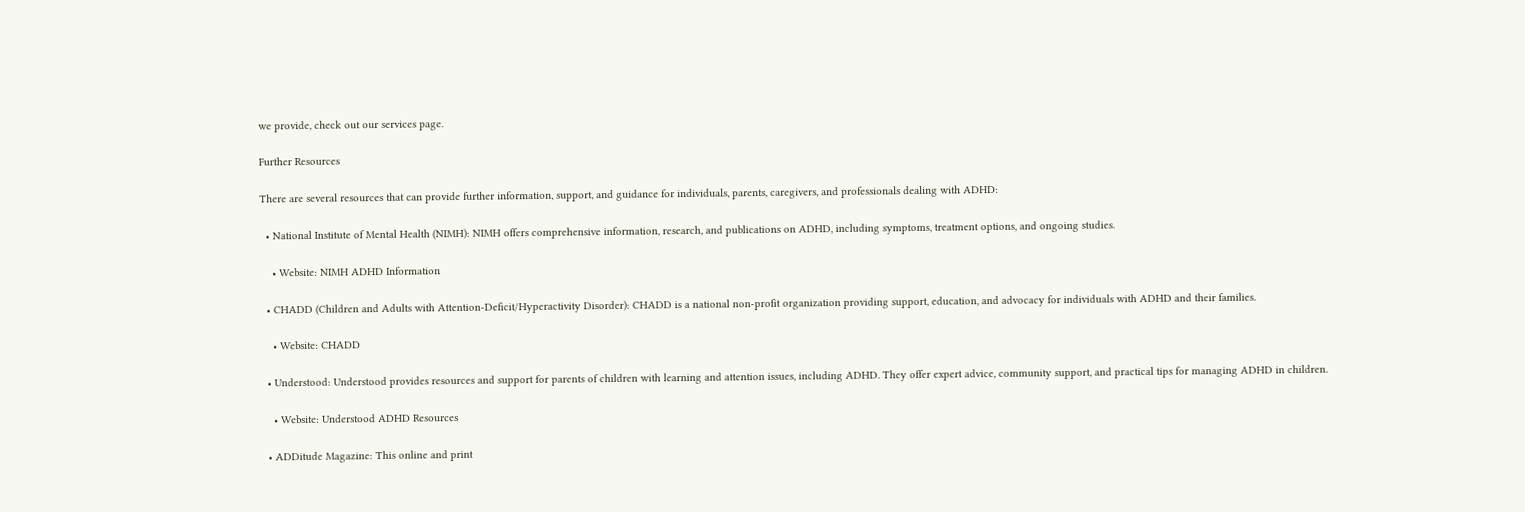we provide, check out our services page.

Further Resources

There are several resources that can provide further information, support, and guidance for individuals, parents, caregivers, and professionals dealing with ADHD:

  • National Institute of Mental Health (NIMH): NIMH offers comprehensive information, research, and publications on ADHD, including symptoms, treatment options, and ongoing studies.

    • Website: NIMH ADHD Information

  • CHADD (Children and Adults with Attention-Deficit/Hyperactivity Disorder): CHADD is a national non-profit organization providing support, education, and advocacy for individuals with ADHD and their families.

    • Website: CHADD

  • Understood: Understood provides resources and support for parents of children with learning and attention issues, including ADHD. They offer expert advice, community support, and practical tips for managing ADHD in children.

    • Website: Understood ADHD Resources

  • ADDitude Magazine: This online and print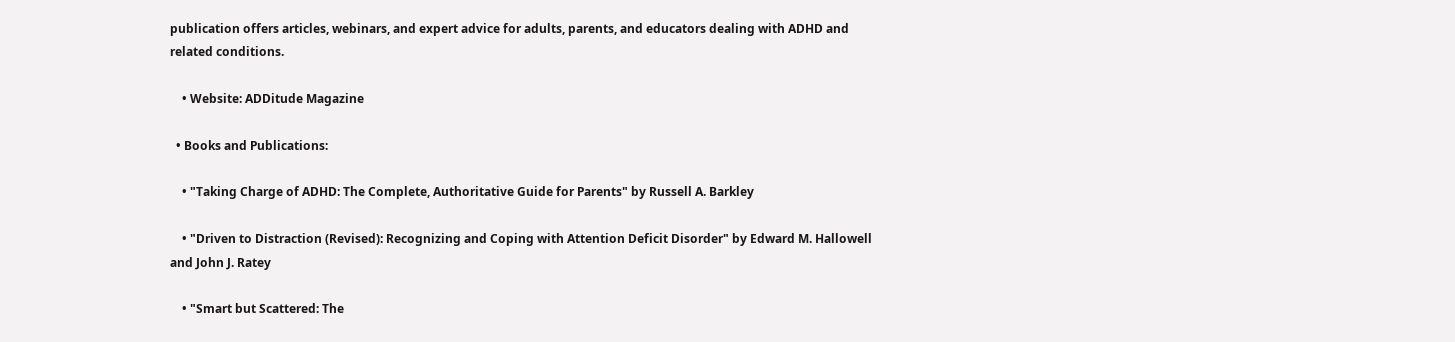publication offers articles, webinars, and expert advice for adults, parents, and educators dealing with ADHD and related conditions.

    • Website: ADDitude Magazine

  • Books and Publications:

    • "Taking Charge of ADHD: The Complete, Authoritative Guide for Parents" by Russell A. Barkley

    • "Driven to Distraction (Revised): Recognizing and Coping with Attention Deficit Disorder" by Edward M. Hallowell and John J. Ratey

    • "Smart but Scattered: The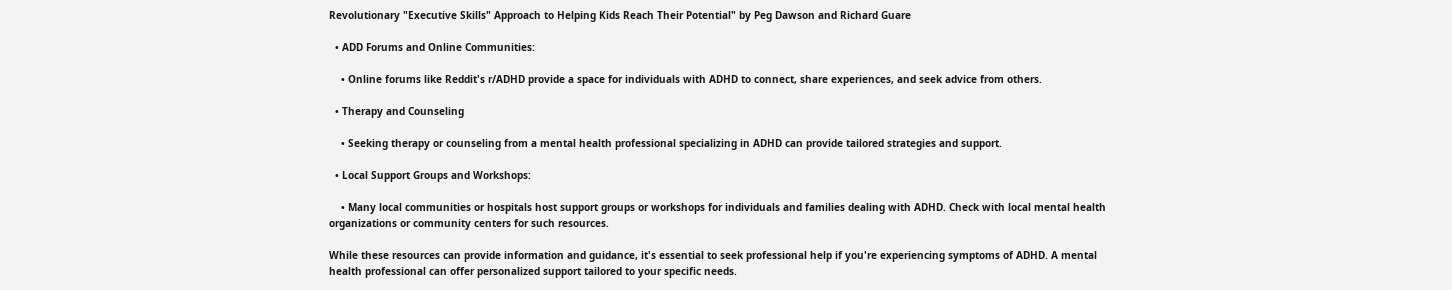Revolutionary "Executive Skills" Approach to Helping Kids Reach Their Potential" by Peg Dawson and Richard Guare

  • ADD Forums and Online Communities:

    • Online forums like Reddit's r/ADHD provide a space for individuals with ADHD to connect, share experiences, and seek advice from others.

  • Therapy and Counseling

    • Seeking therapy or counseling from a mental health professional specializing in ADHD can provide tailored strategies and support.

  • Local Support Groups and Workshops:

    • Many local communities or hospitals host support groups or workshops for individuals and families dealing with ADHD. Check with local mental health organizations or community centers for such resources.

While these resources can provide information and guidance, it's essential to seek professional help if you're experiencing symptoms of ADHD. A mental health professional can offer personalized support tailored to your specific needs.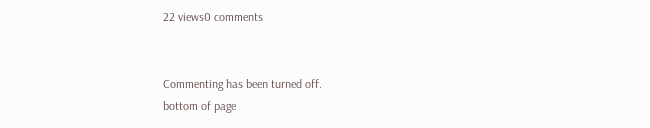22 views0 comments


Commenting has been turned off.
bottom of page